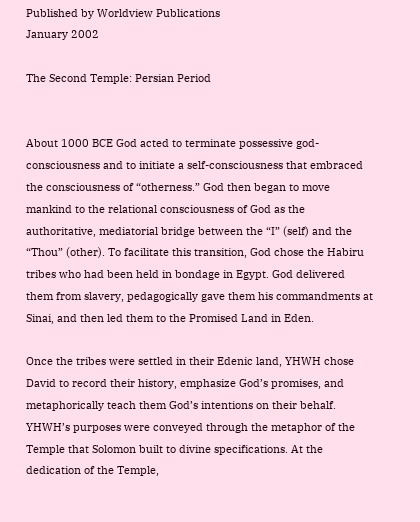Published by Worldview Publications
January 2002

The Second Temple: Persian Period


About 1000 BCE God acted to terminate possessive god-consciousness and to initiate a self-consciousness that embraced the consciousness of “otherness.” God then began to move mankind to the relational consciousness of God as the authoritative, mediatorial bridge between the “I” (self) and the “Thou” (other). To facilitate this transition, God chose the Habiru tribes who had been held in bondage in Egypt. God delivered them from slavery, pedagogically gave them his commandments at Sinai, and then led them to the Promised Land in Eden.

Once the tribes were settled in their Edenic land, YHWH chose David to record their history, emphasize God’s promises, and metaphorically teach them God’s intentions on their behalf. YHWH’s purposes were conveyed through the metaphor of the Temple that Solomon built to divine specifications. At the dedication of the Temple,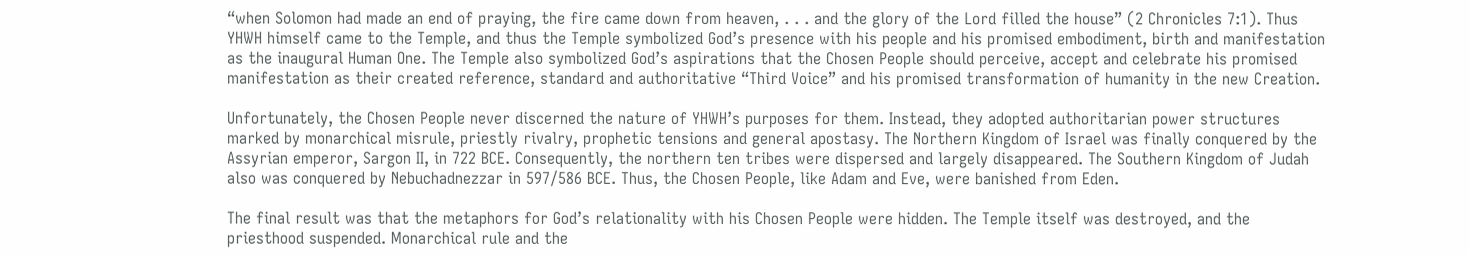“when Solomon had made an end of praying, the fire came down from heaven, . . . and the glory of the Lord filled the house” (2 Chronicles 7:1). Thus YHWH himself came to the Temple, and thus the Temple symbolized God’s presence with his people and his promised embodiment, birth and manifestation as the inaugural Human One. The Temple also symbolized God’s aspirations that the Chosen People should perceive, accept and celebrate his promised manifestation as their created reference, standard and authoritative “Third Voice” and his promised transformation of humanity in the new Creation.

Unfortunately, the Chosen People never discerned the nature of YHWH’s purposes for them. Instead, they adopted authoritarian power structures marked by monarchical misrule, priestly rivalry, prophetic tensions and general apostasy. The Northern Kingdom of Israel was finally conquered by the Assyrian emperor, Sargon II, in 722 BCE. Consequently, the northern ten tribes were dispersed and largely disappeared. The Southern Kingdom of Judah also was conquered by Nebuchadnezzar in 597/586 BCE. Thus, the Chosen People, like Adam and Eve, were banished from Eden.

The final result was that the metaphors for God’s relationality with his Chosen People were hidden. The Temple itself was destroyed, and the priesthood suspended. Monarchical rule and the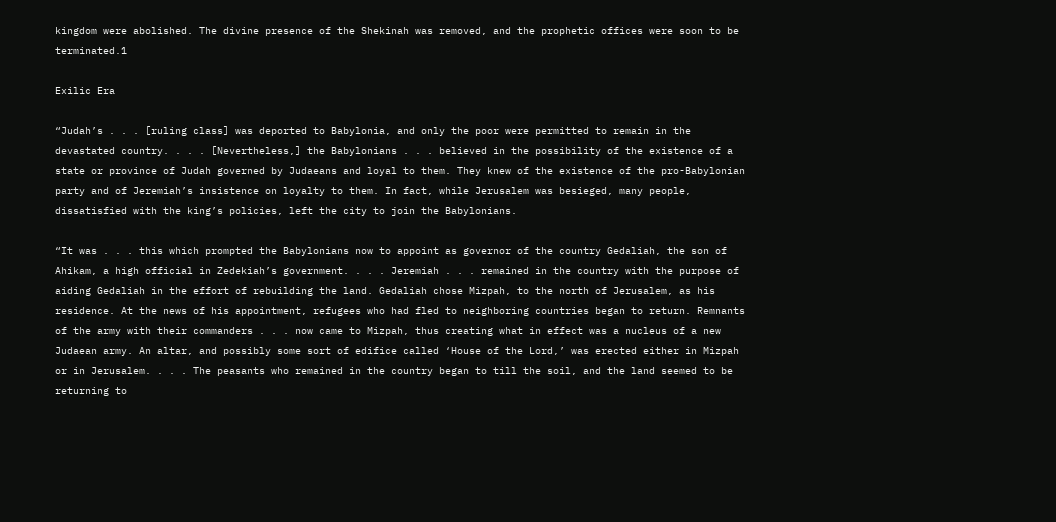kingdom were abolished. The divine presence of the Shekinah was removed, and the prophetic offices were soon to be terminated.1

Exilic Era

“Judah’s . . . [ruling class] was deported to Babylonia, and only the poor were permitted to remain in the devastated country. . . . [Nevertheless,] the Babylonians . . . believed in the possibility of the existence of a state or province of Judah governed by Judaeans and loyal to them. They knew of the existence of the pro-Babylonian party and of Jeremiah’s insistence on loyalty to them. In fact, while Jerusalem was besieged, many people, dissatisfied with the king’s policies, left the city to join the Babylonians.

“It was . . . this which prompted the Babylonians now to appoint as governor of the country Gedaliah, the son of Ahikam, a high official in Zedekiah’s government. . . . Jeremiah . . . remained in the country with the purpose of aiding Gedaliah in the effort of rebuilding the land. Gedaliah chose Mizpah, to the north of Jerusalem, as his residence. At the news of his appointment, refugees who had fled to neighboring countries began to return. Remnants of the army with their commanders . . . now came to Mizpah, thus creating what in effect was a nucleus of a new Judaean army. An altar, and possibly some sort of edifice called ‘House of the Lord,’ was erected either in Mizpah or in Jerusalem. . . . The peasants who remained in the country began to till the soil, and the land seemed to be returning to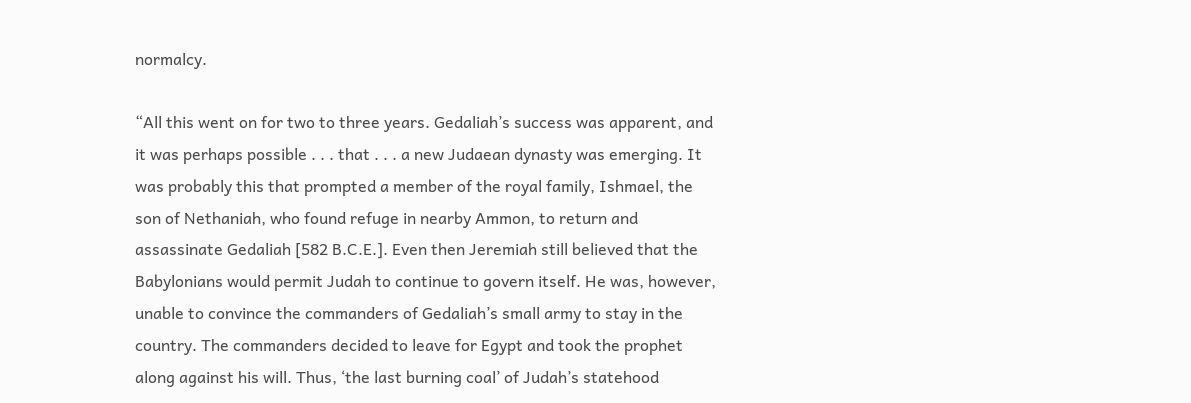normalcy.

“All this went on for two to three years. Gedaliah’s success was apparent, and it was perhaps possible . . . that . . . a new Judaean dynasty was emerging. It was probably this that prompted a member of the royal family, Ishmael, the son of Nethaniah, who found refuge in nearby Ammon, to return and assassinate Gedaliah [582 B.C.E.]. Even then Jeremiah still believed that the Babylonians would permit Judah to continue to govern itself. He was, however, unable to convince the commanders of Gedaliah’s small army to stay in the country. The commanders decided to leave for Egypt and took the prophet along against his will. Thus, ‘the last burning coal’ of Judah’s statehood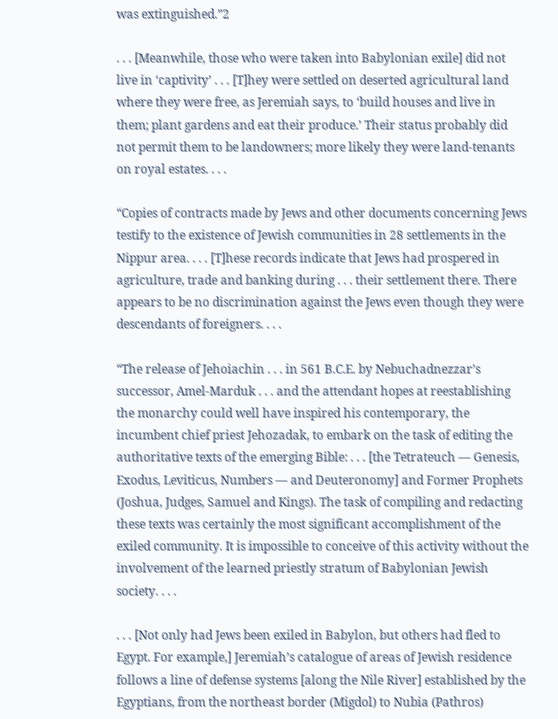was extinguished.”2

. . . [Meanwhile, those who were taken into Babylonian exile] did not live in ‘captivity’ . . . [T]hey were settled on deserted agricultural land where they were free, as Jeremiah says, to ‘build houses and live in them; plant gardens and eat their produce.’ Their status probably did not permit them to be landowners; more likely they were land-tenants on royal estates. . . .

“Copies of contracts made by Jews and other documents concerning Jews testify to the existence of Jewish communities in 28 settlements in the Nippur area. . . . [T]hese records indicate that Jews had prospered in agriculture, trade and banking during . . . their settlement there. There appears to be no discrimination against the Jews even though they were descendants of foreigners. . . .

“The release of Jehoiachin . . . in 561 B.C.E. by Nebuchadnezzar’s successor, Amel-Marduk . . . and the attendant hopes at reestablishing the monarchy could well have inspired his contemporary, the incumbent chief priest Jehozadak, to embark on the task of editing the authoritative texts of the emerging Bible: . . . [the Tetrateuch — Genesis, Exodus, Leviticus, Numbers — and Deuteronomy] and Former Prophets (Joshua, Judges, Samuel and Kings). The task of compiling and redacting these texts was certainly the most significant accomplishment of the exiled community. It is impossible to conceive of this activity without the involvement of the learned priestly stratum of Babylonian Jewish society. . . .

. . . [Not only had Jews been exiled in Babylon, but others had fled to Egypt. For example,] Jeremiah’s catalogue of areas of Jewish residence follows a line of defense systems [along the Nile River] established by the Egyptians, from the northeast border (Migdol) to Nubia (Pathros)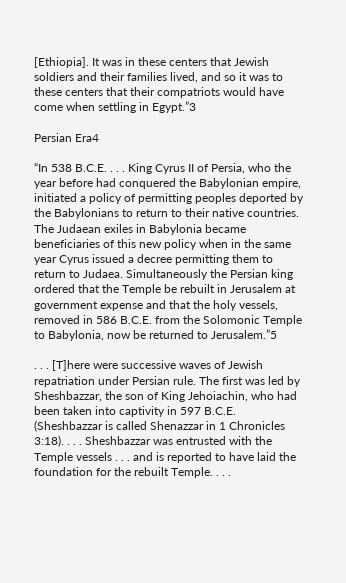[Ethiopia]. It was in these centers that Jewish soldiers and their families lived, and so it was to these centers that their compatriots would have come when settling in Egypt.”3

Persian Era4

“In 538 B.C.E. . . . King Cyrus II of Persia, who the year before had conquered the Babylonian empire, initiated a policy of permitting peoples deported by the Babylonians to return to their native countries. The Judaean exiles in Babylonia became beneficiaries of this new policy when in the same year Cyrus issued a decree permitting them to return to Judaea. Simultaneously the Persian king ordered that the Temple be rebuilt in Jerusalem at government expense and that the holy vessels, removed in 586 B.C.E. from the Solomonic Temple to Babylonia, now be returned to Jerusalem.”5

. . . [T]here were successive waves of Jewish repatriation under Persian rule. The first was led by Sheshbazzar, the son of King Jehoiachin, who had been taken into captivity in 597 B.C.E. (Sheshbazzar is called Shenazzar in 1 Chronicles 3:18). . . . Sheshbazzar was entrusted with the Temple vessels . . . and is reported to have laid the foundation for the rebuilt Temple. . . .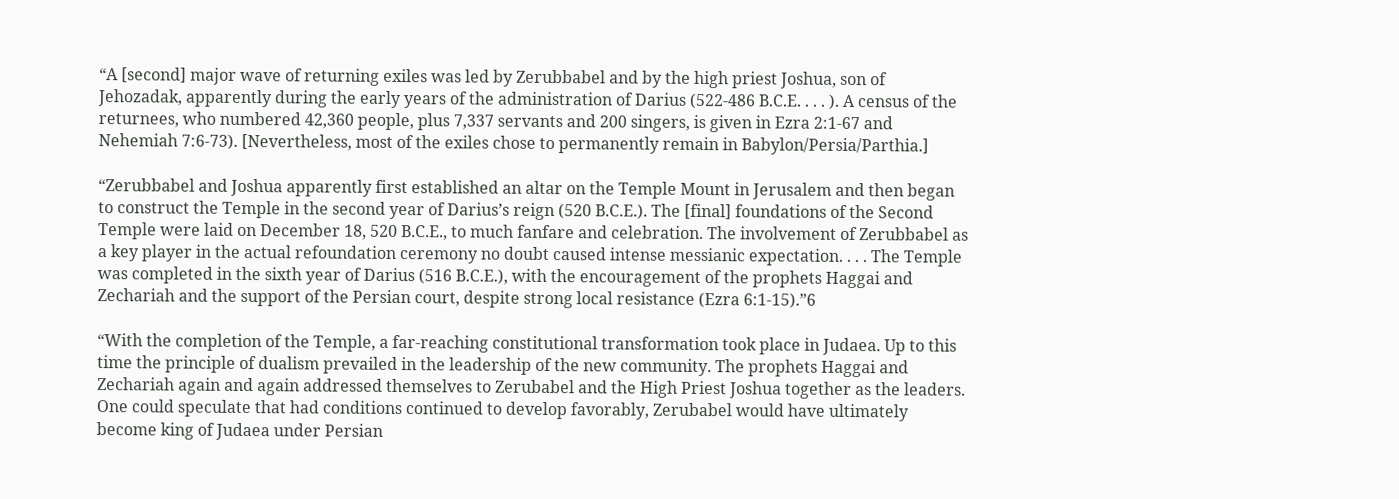“A [second] major wave of returning exiles was led by Zerubbabel and by the high priest Joshua, son of Jehozadak, apparently during the early years of the administration of Darius (522-486 B.C.E. . . . ). A census of the returnees, who numbered 42,360 people, plus 7,337 servants and 200 singers, is given in Ezra 2:1-67 and Nehemiah 7:6-73). [Nevertheless, most of the exiles chose to permanently remain in Babylon/Persia/Parthia.]

“Zerubbabel and Joshua apparently first established an altar on the Temple Mount in Jerusalem and then began to construct the Temple in the second year of Darius’s reign (520 B.C.E.). The [final] foundations of the Second Temple were laid on December 18, 520 B.C.E., to much fanfare and celebration. The involvement of Zerubbabel as a key player in the actual refoundation ceremony no doubt caused intense messianic expectation. . . . The Temple was completed in the sixth year of Darius (516 B.C.E.), with the encouragement of the prophets Haggai and Zechariah and the support of the Persian court, despite strong local resistance (Ezra 6:1-15).”6

“With the completion of the Temple, a far-reaching constitutional transformation took place in Judaea. Up to this time the principle of dualism prevailed in the leadership of the new community. The prophets Haggai and Zechariah again and again addressed themselves to Zerubabel and the High Priest Joshua together as the leaders. One could speculate that had conditions continued to develop favorably, Zerubabel would have ultimately become king of Judaea under Persian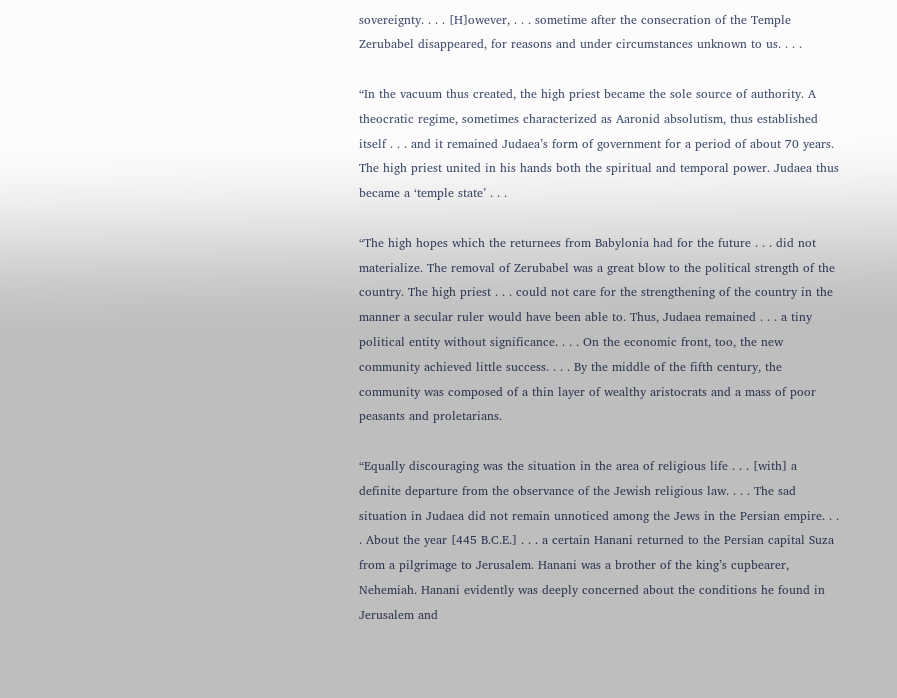sovereignty. . . . [H]owever, . . . sometime after the consecration of the Temple Zerubabel disappeared, for reasons and under circumstances unknown to us. . . .

“In the vacuum thus created, the high priest became the sole source of authority. A theocratic regime, sometimes characterized as Aaronid absolutism, thus established itself . . . and it remained Judaea’s form of government for a period of about 70 years. The high priest united in his hands both the spiritual and temporal power. Judaea thus became a ‘temple state’ . . .

“The high hopes which the returnees from Babylonia had for the future . . . did not materialize. The removal of Zerubabel was a great blow to the political strength of the country. The high priest . . . could not care for the strengthening of the country in the manner a secular ruler would have been able to. Thus, Judaea remained . . . a tiny political entity without significance. . . . On the economic front, too, the new community achieved little success. . . . By the middle of the fifth century, the community was composed of a thin layer of wealthy aristocrats and a mass of poor peasants and proletarians.

“Equally discouraging was the situation in the area of religious life . . . [with] a definite departure from the observance of the Jewish religious law. . . . The sad situation in Judaea did not remain unnoticed among the Jews in the Persian empire. . . . About the year [445 B.C.E.] . . . a certain Hanani returned to the Persian capital Suza from a pilgrimage to Jerusalem. Hanani was a brother of the king’s cupbearer, Nehemiah. Hanani evidently was deeply concerned about the conditions he found in Jerusalem and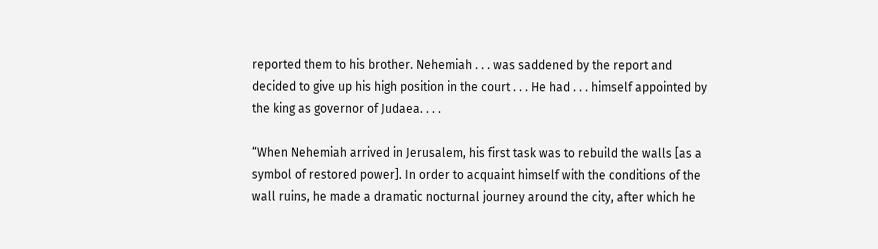reported them to his brother. Nehemiah . . . was saddened by the report and decided to give up his high position in the court . . . He had . . . himself appointed by the king as governor of Judaea. . . .

“When Nehemiah arrived in Jerusalem, his first task was to rebuild the walls [as a symbol of restored power]. In order to acquaint himself with the conditions of the wall ruins, he made a dramatic nocturnal journey around the city, after which he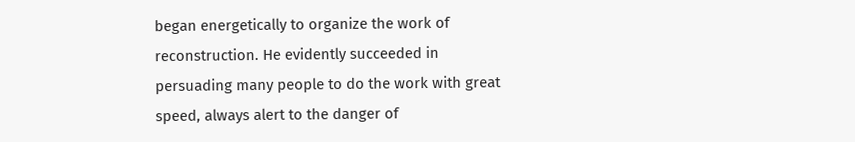began energetically to organize the work of reconstruction. He evidently succeeded in persuading many people to do the work with great speed, always alert to the danger of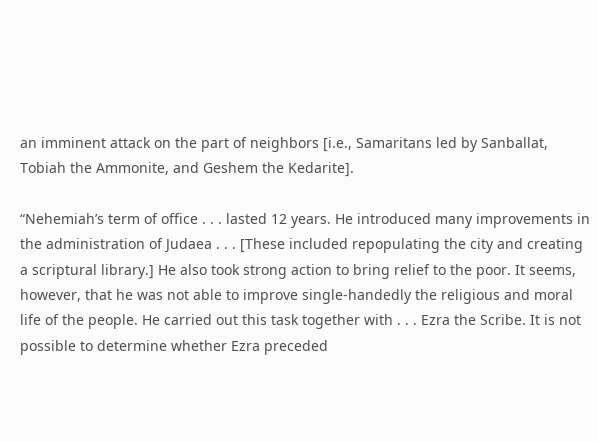an imminent attack on the part of neighbors [i.e., Samaritans led by Sanballat, Tobiah the Ammonite, and Geshem the Kedarite].

“Nehemiah’s term of office . . . lasted 12 years. He introduced many improvements in the administration of Judaea . . . [These included repopulating the city and creating a scriptural library.] He also took strong action to bring relief to the poor. It seems, however, that he was not able to improve single-handedly the religious and moral life of the people. He carried out this task together with . . . Ezra the Scribe. It is not possible to determine whether Ezra preceded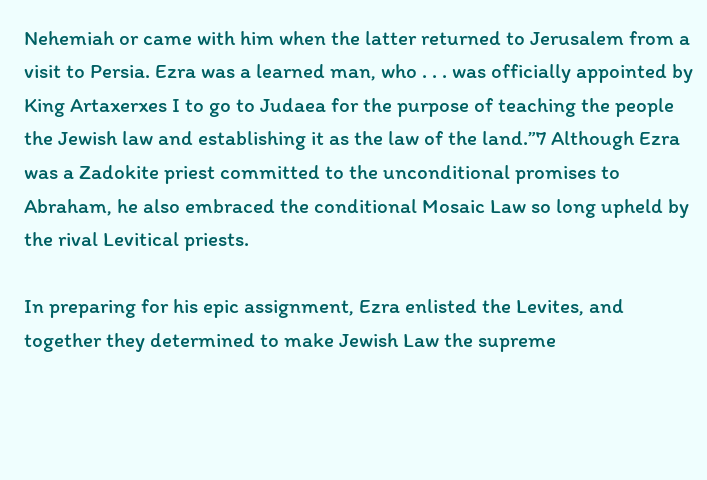Nehemiah or came with him when the latter returned to Jerusalem from a visit to Persia. Ezra was a learned man, who . . . was officially appointed by King Artaxerxes I to go to Judaea for the purpose of teaching the people the Jewish law and establishing it as the law of the land.”7 Although Ezra was a Zadokite priest committed to the unconditional promises to Abraham, he also embraced the conditional Mosaic Law so long upheld by the rival Levitical priests.

In preparing for his epic assignment, Ezra enlisted the Levites, and together they determined to make Jewish Law the supreme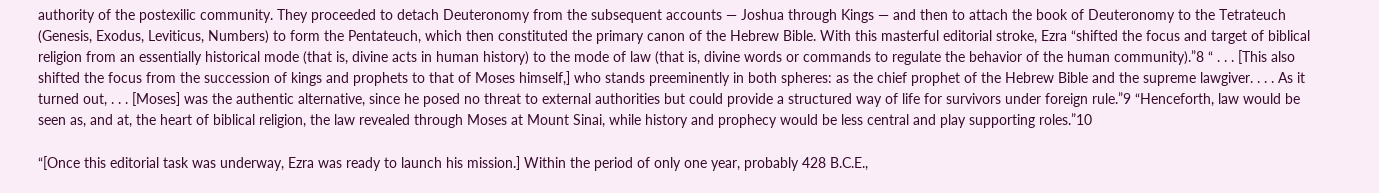authority of the postexilic community. They proceeded to detach Deuteronomy from the subsequent accounts — Joshua through Kings — and then to attach the book of Deuteronomy to the Tetrateuch (Genesis, Exodus, Leviticus, Numbers) to form the Pentateuch, which then constituted the primary canon of the Hebrew Bible. With this masterful editorial stroke, Ezra “shifted the focus and target of biblical religion from an essentially historical mode (that is, divine acts in human history) to the mode of law (that is, divine words or commands to regulate the behavior of the human community).”8 “ . . . [This also shifted the focus from the succession of kings and prophets to that of Moses himself,] who stands preeminently in both spheres: as the chief prophet of the Hebrew Bible and the supreme lawgiver. . . . As it turned out, . . . [Moses] was the authentic alternative, since he posed no threat to external authorities but could provide a structured way of life for survivors under foreign rule.”9 “Henceforth, law would be seen as, and at, the heart of biblical religion, the law revealed through Moses at Mount Sinai, while history and prophecy would be less central and play supporting roles.”10

“[Once this editorial task was underway, Ezra was ready to launch his mission.] Within the period of only one year, probably 428 B.C.E.,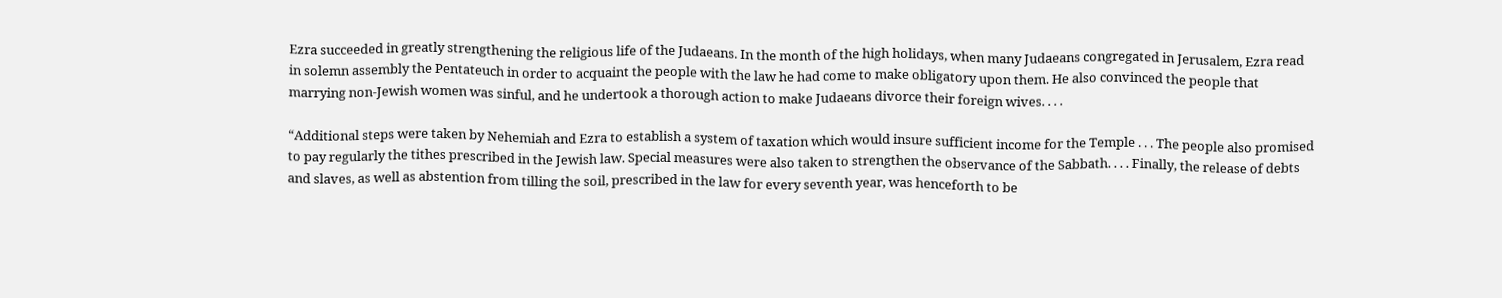Ezra succeeded in greatly strengthening the religious life of the Judaeans. In the month of the high holidays, when many Judaeans congregated in Jerusalem, Ezra read in solemn assembly the Pentateuch in order to acquaint the people with the law he had come to make obligatory upon them. He also convinced the people that marrying non-Jewish women was sinful, and he undertook a thorough action to make Judaeans divorce their foreign wives. . . .

“Additional steps were taken by Nehemiah and Ezra to establish a system of taxation which would insure sufficient income for the Temple . . . The people also promised to pay regularly the tithes prescribed in the Jewish law. Special measures were also taken to strengthen the observance of the Sabbath. . . . Finally, the release of debts and slaves, as well as abstention from tilling the soil, prescribed in the law for every seventh year, was henceforth to be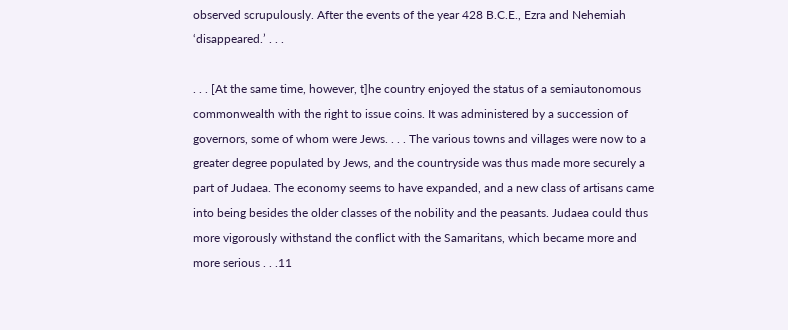observed scrupulously. After the events of the year 428 B.C.E., Ezra and Nehemiah ‘disappeared.’ . . .

. . . [At the same time, however, t]he country enjoyed the status of a semiautonomous commonwealth with the right to issue coins. It was administered by a succession of governors, some of whom were Jews. . . . The various towns and villages were now to a greater degree populated by Jews, and the countryside was thus made more securely a part of Judaea. The economy seems to have expanded, and a new class of artisans came into being besides the older classes of the nobility and the peasants. Judaea could thus more vigorously withstand the conflict with the Samaritans, which became more and more serious . . .11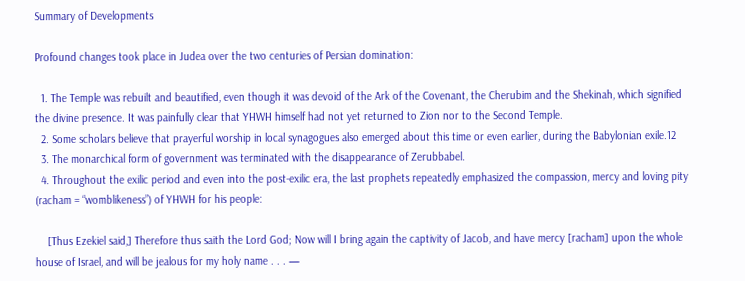Summary of Developments

Profound changes took place in Judea over the two centuries of Persian domination:

  1. The Temple was rebuilt and beautified, even though it was devoid of the Ark of the Covenant, the Cherubim and the Shekinah, which signified the divine presence. It was painfully clear that YHWH himself had not yet returned to Zion nor to the Second Temple.
  2. Some scholars believe that prayerful worship in local synagogues also emerged about this time or even earlier, during the Babylonian exile.12
  3. The monarchical form of government was terminated with the disappearance of Zerubbabel.
  4. Throughout the exilic period and even into the post-exilic era, the last prophets repeatedly emphasized the compassion, mercy and loving pity (racham = “womblikeness”) of YHWH for his people:

    [Thus Ezekiel said,] Therefore thus saith the Lord God; Now will I bring again the captivity of Jacob, and have mercy [racham] upon the whole house of Israel, and will be jealous for my holy name . . . —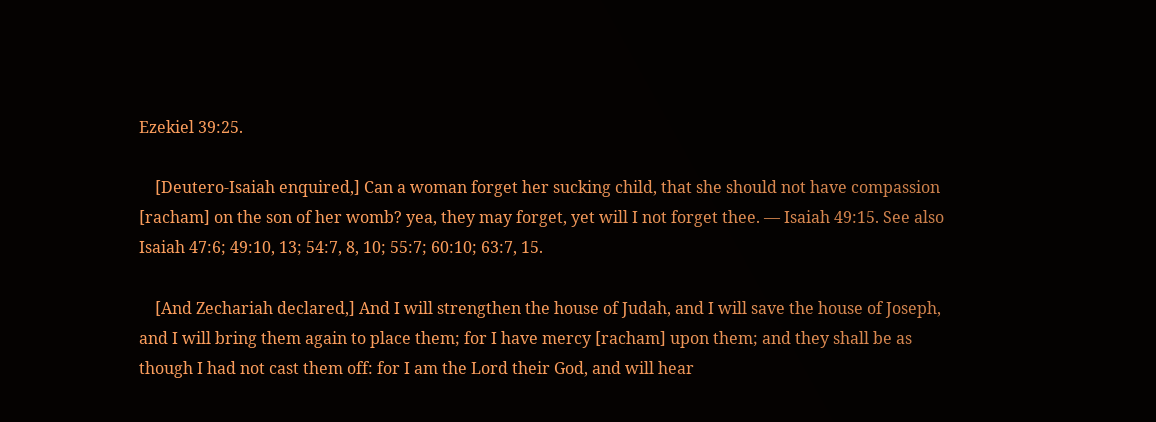Ezekiel 39:25.

    [Deutero-Isaiah enquired,] Can a woman forget her sucking child, that she should not have compassion [racham] on the son of her womb? yea, they may forget, yet will I not forget thee. — Isaiah 49:15. See also Isaiah 47:6; 49:10, 13; 54:7, 8, 10; 55:7; 60:10; 63:7, 15.

    [And Zechariah declared,] And I will strengthen the house of Judah, and I will save the house of Joseph, and I will bring them again to place them; for I have mercy [racham] upon them; and they shall be as though I had not cast them off: for I am the Lord their God, and will hear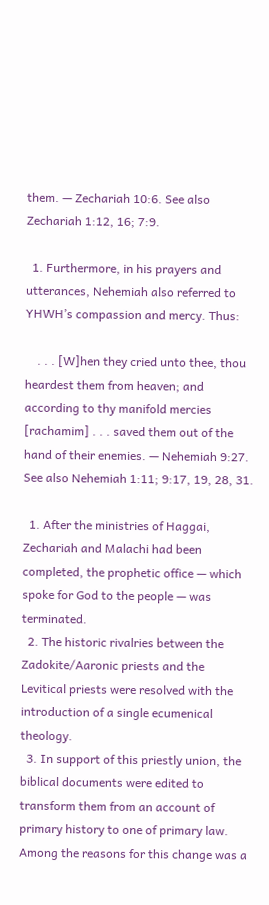them. — Zechariah 10:6. See also Zechariah 1:12, 16; 7:9.

  1. Furthermore, in his prayers and utterances, Nehemiah also referred to YHWH’s compassion and mercy. Thus:

    . . . [W]hen they cried unto thee, thou heardest them from heaven; and according to thy manifold mercies [rachamim] . . . saved them out of the hand of their enemies. — Nehemiah 9:27. See also Nehemiah 1:11; 9:17, 19, 28, 31.

  1. After the ministries of Haggai, Zechariah and Malachi had been completed, the prophetic office — which spoke for God to the people — was terminated.
  2. The historic rivalries between the Zadokite/Aaronic priests and the Levitical priests were resolved with the introduction of a single ecumenical theology.
  3. In support of this priestly union, the biblical documents were edited to transform them from an account of primary history to one of primary law. Among the reasons for this change was a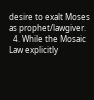desire to exalt Moses as prophet/lawgiver.
  4. While the Mosaic Law explicitly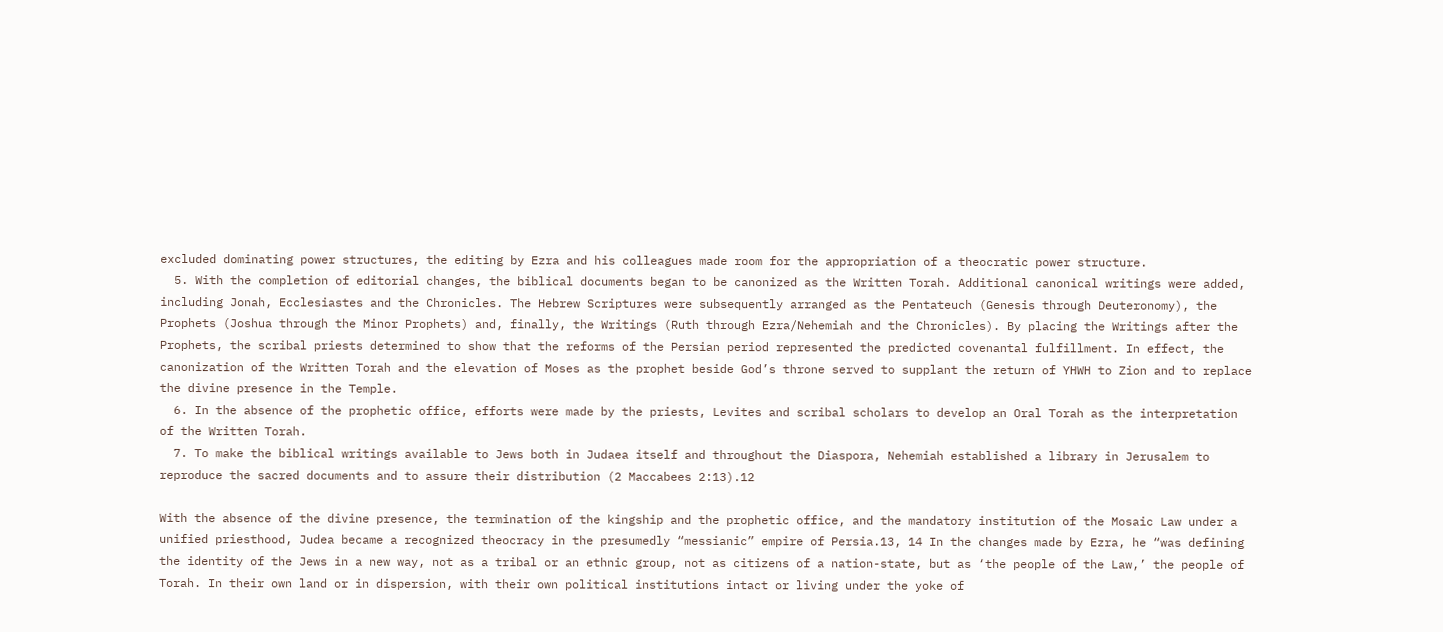excluded dominating power structures, the editing by Ezra and his colleagues made room for the appropriation of a theocratic power structure.
  5. With the completion of editorial changes, the biblical documents began to be canonized as the Written Torah. Additional canonical writings were added, including Jonah, Ecclesiastes and the Chronicles. The Hebrew Scriptures were subsequently arranged as the Pentateuch (Genesis through Deuteronomy), the Prophets (Joshua through the Minor Prophets) and, finally, the Writings (Ruth through Ezra/Nehemiah and the Chronicles). By placing the Writings after the Prophets, the scribal priests determined to show that the reforms of the Persian period represented the predicted covenantal fulfillment. In effect, the canonization of the Written Torah and the elevation of Moses as the prophet beside God’s throne served to supplant the return of YHWH to Zion and to replace the divine presence in the Temple.
  6. In the absence of the prophetic office, efforts were made by the priests, Levites and scribal scholars to develop an Oral Torah as the interpretation of the Written Torah.
  7. To make the biblical writings available to Jews both in Judaea itself and throughout the Diaspora, Nehemiah established a library in Jerusalem to reproduce the sacred documents and to assure their distribution (2 Maccabees 2:13).12

With the absence of the divine presence, the termination of the kingship and the prophetic office, and the mandatory institution of the Mosaic Law under a unified priesthood, Judea became a recognized theocracy in the presumedly “messianic” empire of Persia.13, 14 In the changes made by Ezra, he “was defining the identity of the Jews in a new way, not as a tribal or an ethnic group, not as citizens of a nation-state, but as ‘the people of the Law,’ the people of Torah. In their own land or in dispersion, with their own political institutions intact or living under the yoke of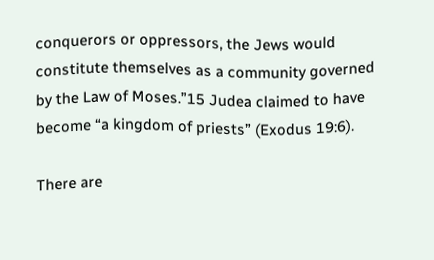conquerors or oppressors, the Jews would constitute themselves as a community governed by the Law of Moses.”15 Judea claimed to have become “a kingdom of priests” (Exodus 19:6).

There are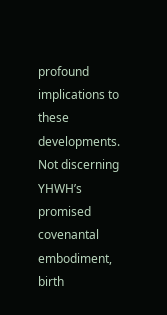profound implications to these developments. Not discerning YHWH’s promised covenantal embodiment, birth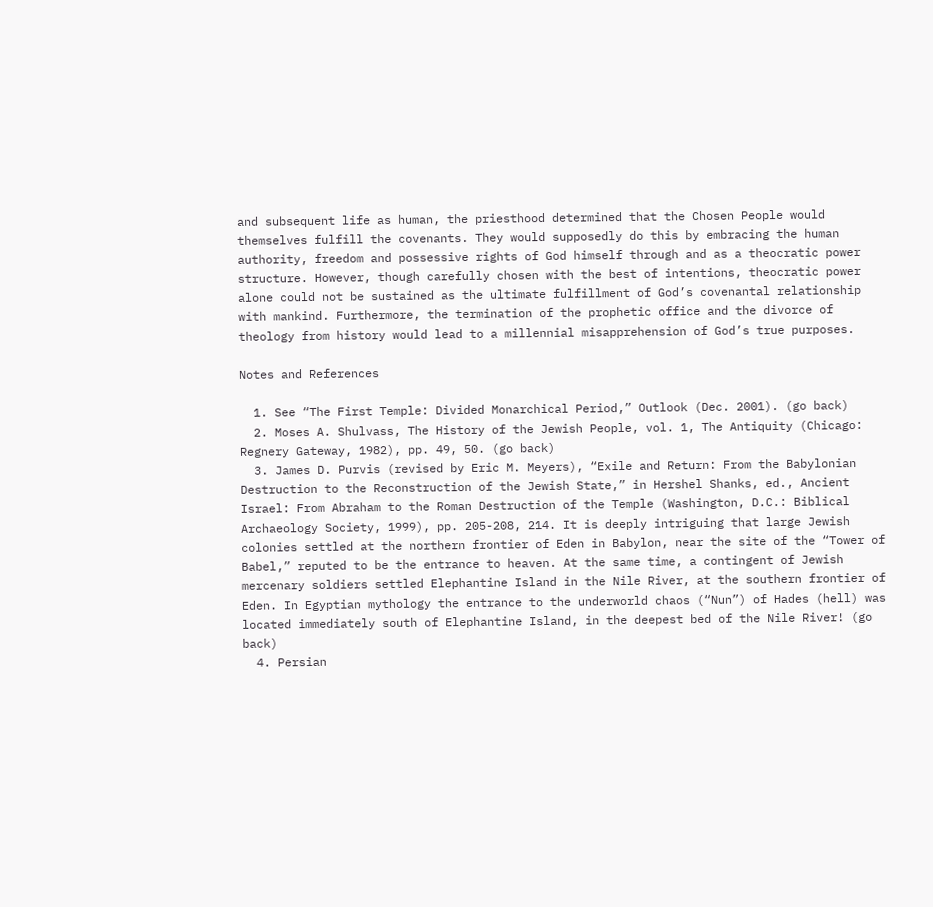and subsequent life as human, the priesthood determined that the Chosen People would themselves fulfill the covenants. They would supposedly do this by embracing the human authority, freedom and possessive rights of God himself through and as a theocratic power structure. However, though carefully chosen with the best of intentions, theocratic power alone could not be sustained as the ultimate fulfillment of God’s covenantal relationship with mankind. Furthermore, the termination of the prophetic office and the divorce of theology from history would lead to a millennial misapprehension of God’s true purposes.

Notes and References

  1. See “The First Temple: Divided Monarchical Period,” Outlook (Dec. 2001). (go back)
  2. Moses A. Shulvass, The History of the Jewish People, vol. 1, The Antiquity (Chicago: Regnery Gateway, 1982), pp. 49, 50. (go back)
  3. James D. Purvis (revised by Eric M. Meyers), “Exile and Return: From the Babylonian Destruction to the Reconstruction of the Jewish State,” in Hershel Shanks, ed., Ancient Israel: From Abraham to the Roman Destruction of the Temple (Washington, D.C.: Biblical Archaeology Society, 1999), pp. 205-208, 214. It is deeply intriguing that large Jewish colonies settled at the northern frontier of Eden in Babylon, near the site of the “Tower of Babel,” reputed to be the entrance to heaven. At the same time, a contingent of Jewish mercenary soldiers settled Elephantine Island in the Nile River, at the southern frontier of Eden. In Egyptian mythology the entrance to the underworld chaos (“Nun”) of Hades (hell) was located immediately south of Elephantine Island, in the deepest bed of the Nile River! (go back)
  4. Persian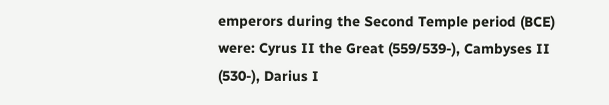emperors during the Second Temple period (BCE) were: Cyrus II the Great (559/539-), Cambyses II (530-), Darius I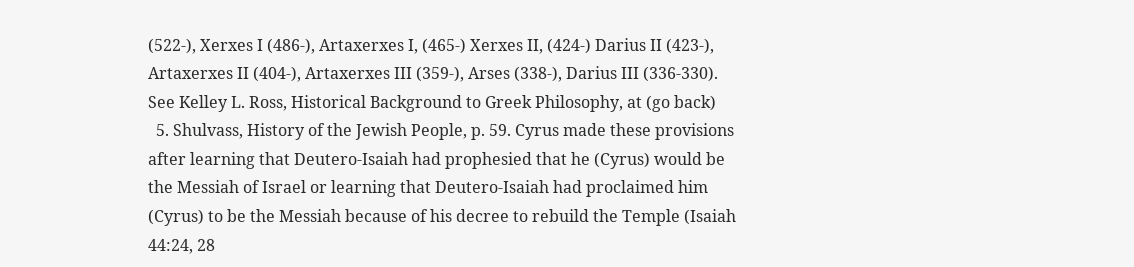(522-), Xerxes I (486-), Artaxerxes I, (465-) Xerxes II, (424-) Darius II (423-), Artaxerxes II (404-), Artaxerxes III (359-), Arses (338-), Darius III (336-330). See Kelley L. Ross, Historical Background to Greek Philosophy, at (go back)
  5. Shulvass, History of the Jewish People, p. 59. Cyrus made these provisions after learning that Deutero-Isaiah had prophesied that he (Cyrus) would be the Messiah of Israel or learning that Deutero-Isaiah had proclaimed him (Cyrus) to be the Messiah because of his decree to rebuild the Temple (Isaiah 44:24, 28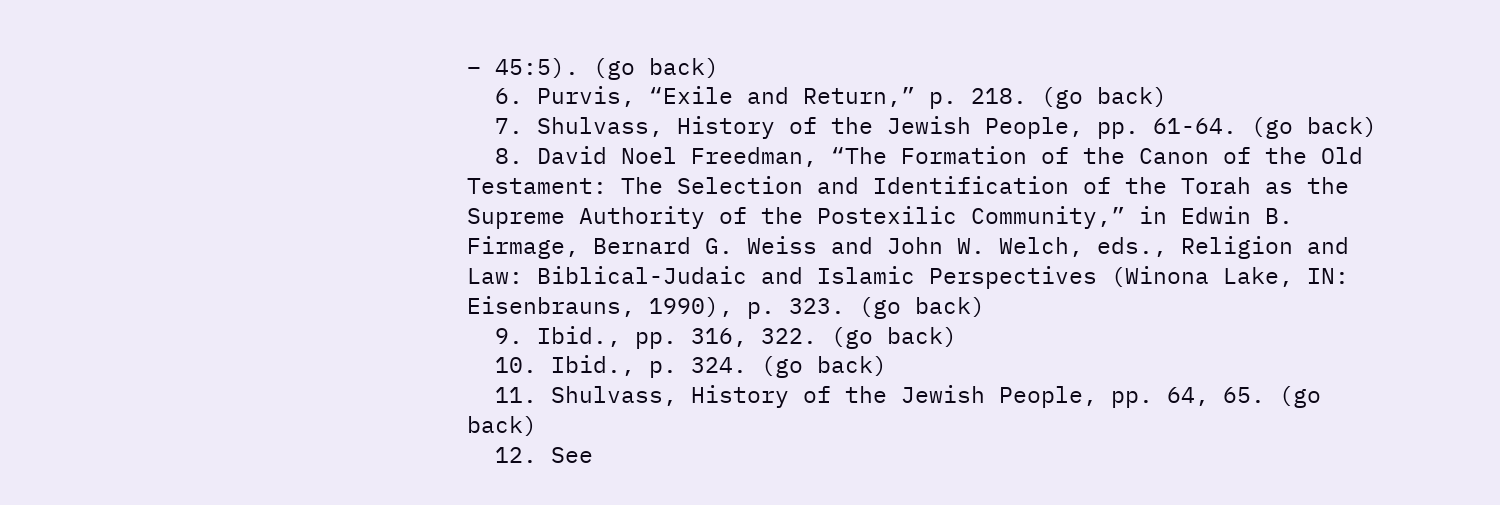– 45:5). (go back)
  6. Purvis, “Exile and Return,” p. 218. (go back)
  7. Shulvass, History of the Jewish People, pp. 61-64. (go back)
  8. David Noel Freedman, “The Formation of the Canon of the Old Testament: The Selection and Identification of the Torah as the Supreme Authority of the Postexilic Community,” in Edwin B. Firmage, Bernard G. Weiss and John W. Welch, eds., Religion and Law: Biblical-Judaic and Islamic Perspectives (Winona Lake, IN: Eisenbrauns, 1990), p. 323. (go back)
  9. Ibid., pp. 316, 322. (go back)
  10. Ibid., p. 324. (go back)
  11. Shulvass, History of the Jewish People, pp. 64, 65. (go back)
  12. See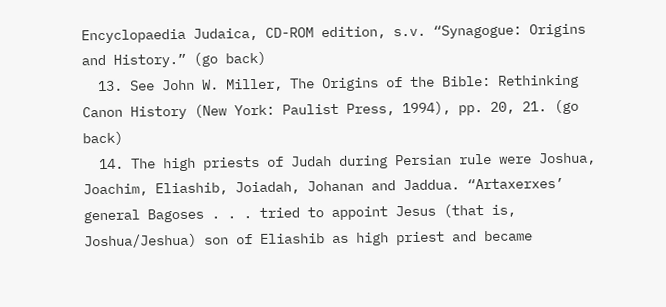Encyclopaedia Judaica, CD-ROM edition, s.v. “Synagogue: Origins and History.” (go back)
  13. See John W. Miller, The Origins of the Bible: Rethinking Canon History (New York: Paulist Press, 1994), pp. 20, 21. (go back)
  14. The high priests of Judah during Persian rule were Joshua, Joachim, Eliashib, Joiadah, Johanan and Jaddua. “Artaxerxes’ general Bagoses . . . tried to appoint Jesus (that is, Joshua/Jeshua) son of Eliashib as high priest and became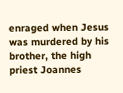enraged when Jesus was murdered by his brother, the high priest Joannes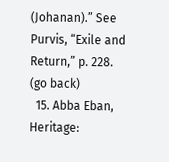(Johanan).” See Purvis, “Exile and Return,” p. 228. (go back)
  15. Abba Eban, Heritage: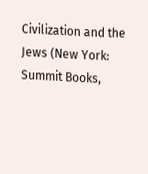Civilization and the Jews (New York: Summit Books,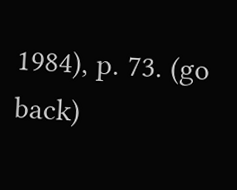1984), p. 73. (go back)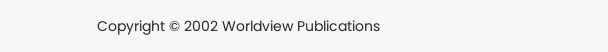Copyright © 2002 Worldview Publications